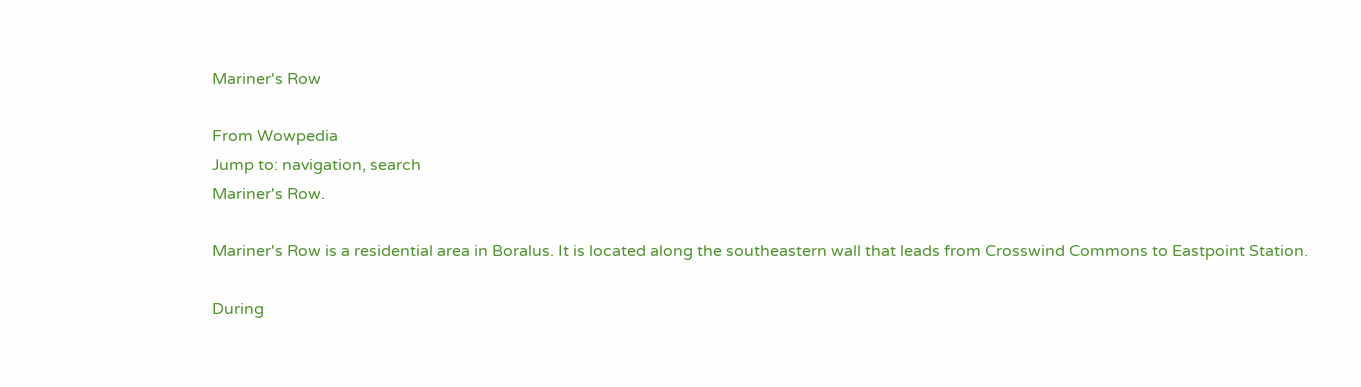Mariner's Row

From Wowpedia
Jump to: navigation, search
Mariner's Row.

Mariner's Row is a residential area in Boralus. It is located along the southeastern wall that leads from Crosswind Commons to Eastpoint Station.

During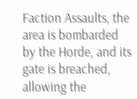Faction Assaults, the area is bombarded by the Horde, and its gate is breached, allowing the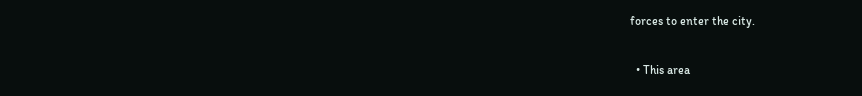forces to enter the city.


  • This area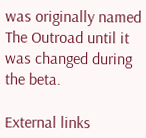was originally named The Outroad until it was changed during the beta.

External links